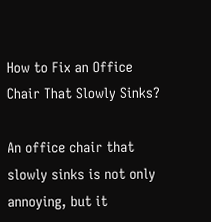How to Fix an Office Chair That Slowly Sinks?

An office chair that slowly sinks is not only annoying, but it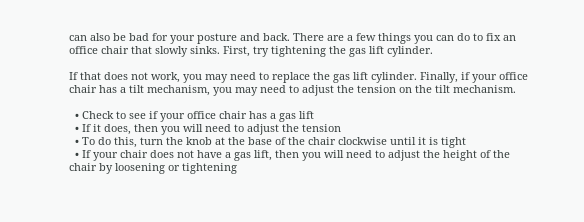can also be bad for your posture and back. There are a few things you can do to fix an office chair that slowly sinks. First, try tightening the gas lift cylinder.

If that does not work, you may need to replace the gas lift cylinder. Finally, if your office chair has a tilt mechanism, you may need to adjust the tension on the tilt mechanism.

  • Check to see if your office chair has a gas lift
  • If it does, then you will need to adjust the tension
  • To do this, turn the knob at the base of the chair clockwise until it is tight
  • If your chair does not have a gas lift, then you will need to adjust the height of the chair by loosening or tightening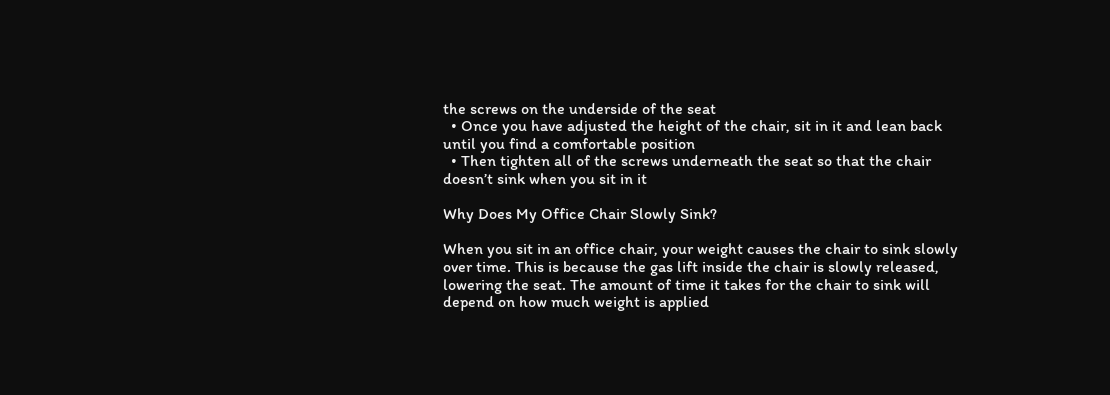the screws on the underside of the seat
  • Once you have adjusted the height of the chair, sit in it and lean back until you find a comfortable position
  • Then tighten all of the screws underneath the seat so that the chair doesn’t sink when you sit in it

Why Does My Office Chair Slowly Sink?

When you sit in an office chair, your weight causes the chair to sink slowly over time. This is because the gas lift inside the chair is slowly released, lowering the seat. The amount of time it takes for the chair to sink will depend on how much weight is applied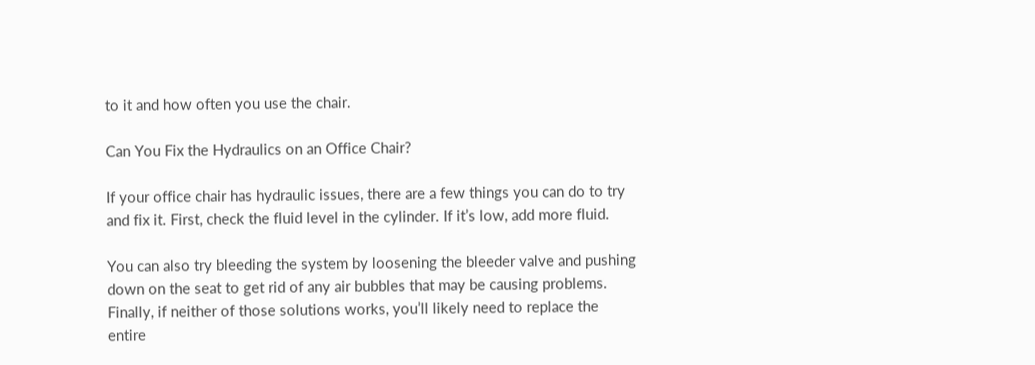to it and how often you use the chair.

Can You Fix the Hydraulics on an Office Chair?

If your office chair has hydraulic issues, there are a few things you can do to try and fix it. First, check the fluid level in the cylinder. If it’s low, add more fluid.

You can also try bleeding the system by loosening the bleeder valve and pushing down on the seat to get rid of any air bubbles that may be causing problems. Finally, if neither of those solutions works, you’ll likely need to replace the entire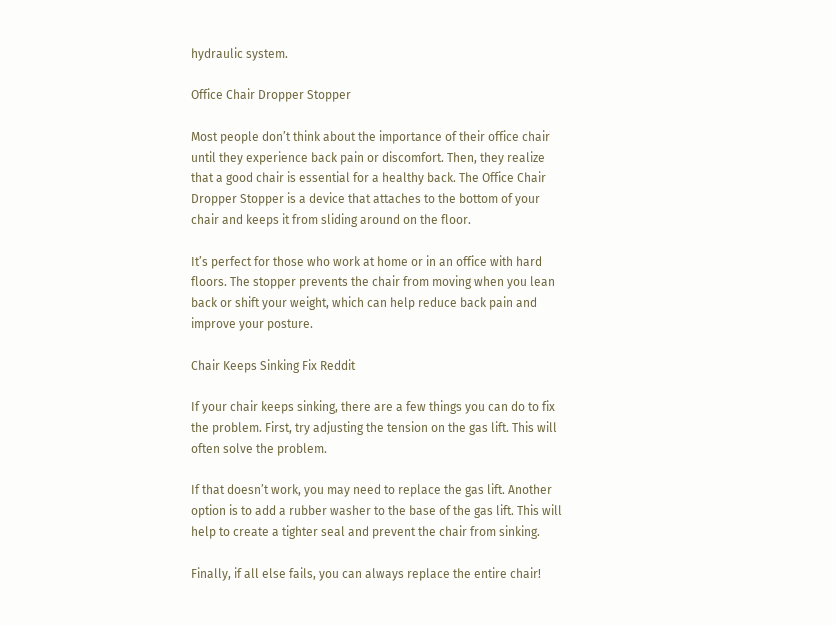hydraulic system.

Office Chair Dropper Stopper

Most people don’t think about the importance of their office chair until they experience back pain or discomfort. Then, they realize that a good chair is essential for a healthy back. The Office Chair Dropper Stopper is a device that attaches to the bottom of your chair and keeps it from sliding around on the floor.

It’s perfect for those who work at home or in an office with hard floors. The stopper prevents the chair from moving when you lean back or shift your weight, which can help reduce back pain and improve your posture.

Chair Keeps Sinking Fix Reddit

If your chair keeps sinking, there are a few things you can do to fix the problem. First, try adjusting the tension on the gas lift. This will often solve the problem.

If that doesn’t work, you may need to replace the gas lift. Another option is to add a rubber washer to the base of the gas lift. This will help to create a tighter seal and prevent the chair from sinking.

Finally, if all else fails, you can always replace the entire chair!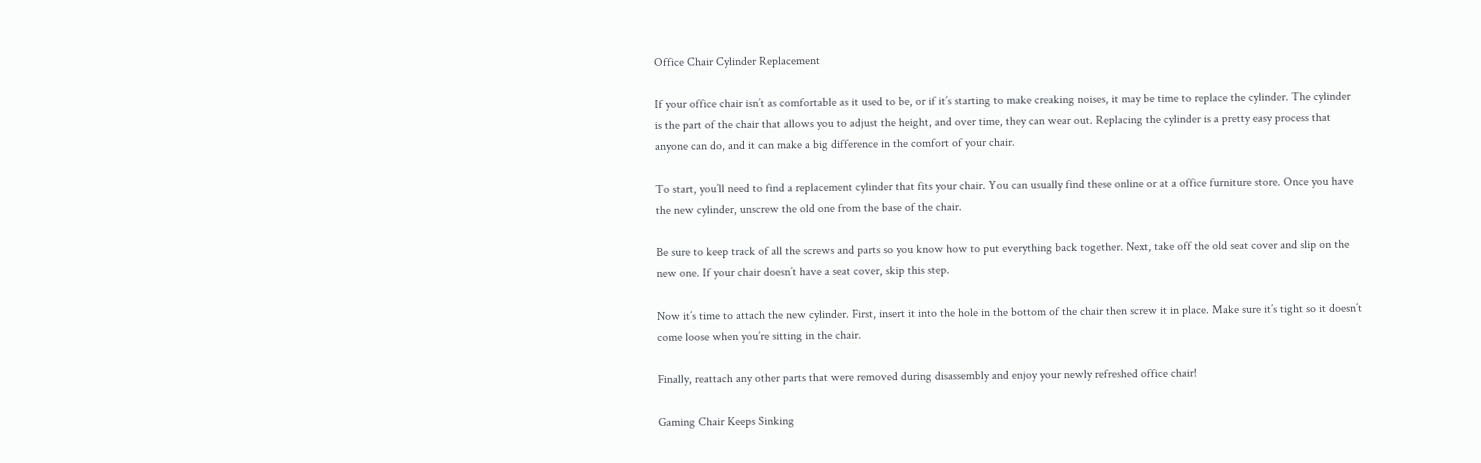Office Chair Cylinder Replacement

If your office chair isn’t as comfortable as it used to be, or if it’s starting to make creaking noises, it may be time to replace the cylinder. The cylinder is the part of the chair that allows you to adjust the height, and over time, they can wear out. Replacing the cylinder is a pretty easy process that anyone can do, and it can make a big difference in the comfort of your chair.

To start, you’ll need to find a replacement cylinder that fits your chair. You can usually find these online or at a office furniture store. Once you have the new cylinder, unscrew the old one from the base of the chair.

Be sure to keep track of all the screws and parts so you know how to put everything back together. Next, take off the old seat cover and slip on the new one. If your chair doesn’t have a seat cover, skip this step.

Now it’s time to attach the new cylinder. First, insert it into the hole in the bottom of the chair then screw it in place. Make sure it’s tight so it doesn’t come loose when you’re sitting in the chair.

Finally, reattach any other parts that were removed during disassembly and enjoy your newly refreshed office chair!

Gaming Chair Keeps Sinking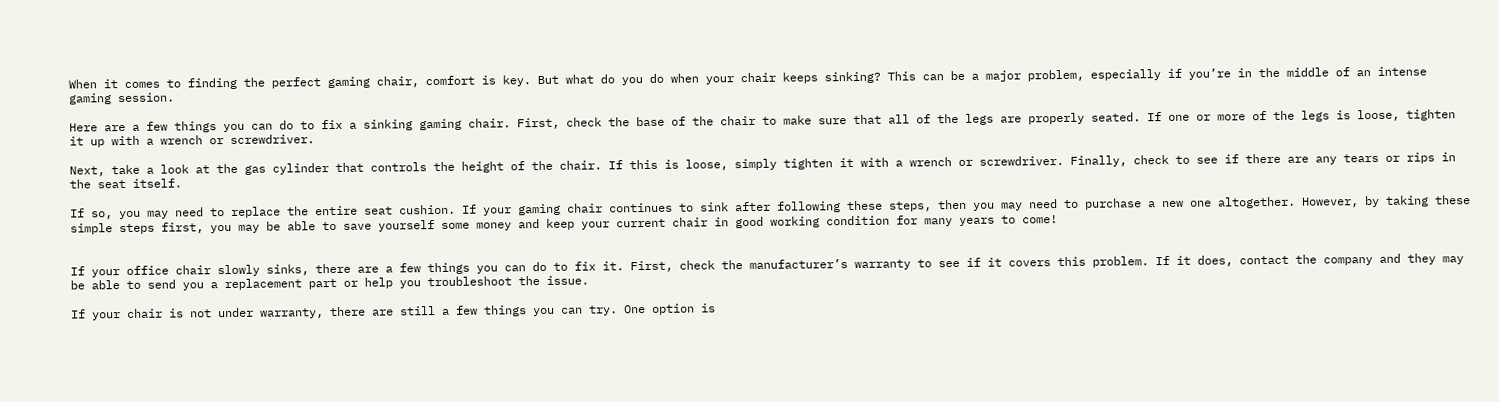When it comes to finding the perfect gaming chair, comfort is key. But what do you do when your chair keeps sinking? This can be a major problem, especially if you’re in the middle of an intense gaming session.

Here are a few things you can do to fix a sinking gaming chair. First, check the base of the chair to make sure that all of the legs are properly seated. If one or more of the legs is loose, tighten it up with a wrench or screwdriver.

Next, take a look at the gas cylinder that controls the height of the chair. If this is loose, simply tighten it with a wrench or screwdriver. Finally, check to see if there are any tears or rips in the seat itself.

If so, you may need to replace the entire seat cushion. If your gaming chair continues to sink after following these steps, then you may need to purchase a new one altogether. However, by taking these simple steps first, you may be able to save yourself some money and keep your current chair in good working condition for many years to come!


If your office chair slowly sinks, there are a few things you can do to fix it. First, check the manufacturer’s warranty to see if it covers this problem. If it does, contact the company and they may be able to send you a replacement part or help you troubleshoot the issue.

If your chair is not under warranty, there are still a few things you can try. One option is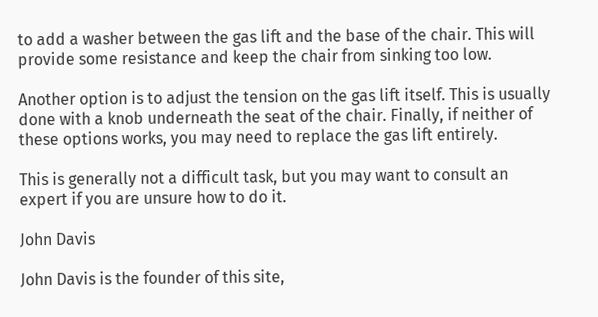to add a washer between the gas lift and the base of the chair. This will provide some resistance and keep the chair from sinking too low.

Another option is to adjust the tension on the gas lift itself. This is usually done with a knob underneath the seat of the chair. Finally, if neither of these options works, you may need to replace the gas lift entirely.

This is generally not a difficult task, but you may want to consult an expert if you are unsure how to do it.

John Davis

John Davis is the founder of this site,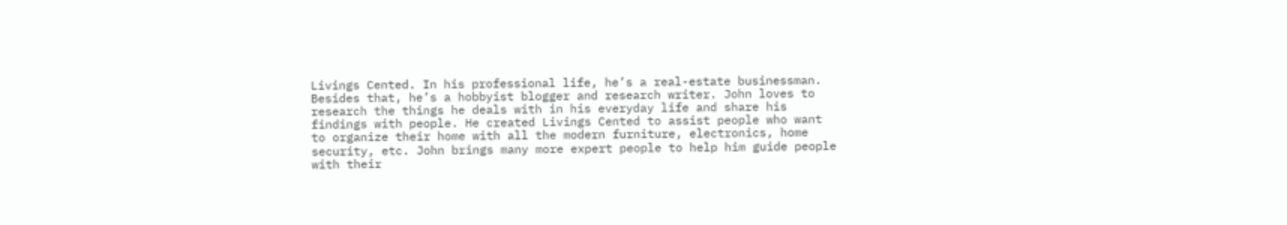Livings Cented. In his professional life, he’s a real-estate businessman. Besides that, he’s a hobbyist blogger and research writer. John loves to research the things he deals with in his everyday life and share his findings with people. He created Livings Cented to assist people who want to organize their home with all the modern furniture, electronics, home security, etc. John brings many more expert people to help him guide people with their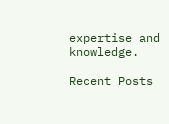expertise and knowledge.

Recent Posts